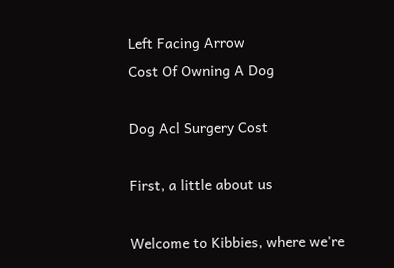Left Facing Arrow
Cost Of Owning A Dog

Dog Acl Surgery Cost

First, a little about us

Welcome to Kibbies, where we're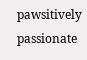pawsitively passionate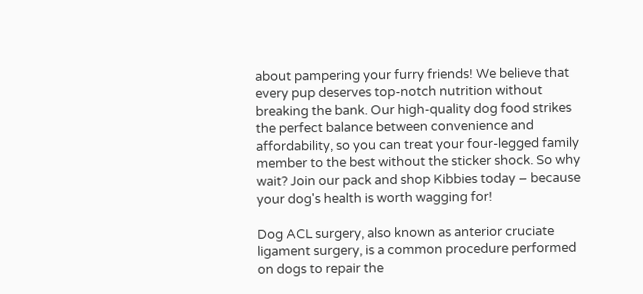about pampering your furry friends! We believe that every pup deserves top-notch nutrition without breaking the bank. Our high-quality dog food strikes the perfect balance between convenience and affordability, so you can treat your four-legged family member to the best without the sticker shock. So why wait? Join our pack and shop Kibbies today – because your dog's health is worth wagging for!

Dog ACL surgery, also known as anterior cruciate ligament surgery, is a common procedure performed on dogs to repair the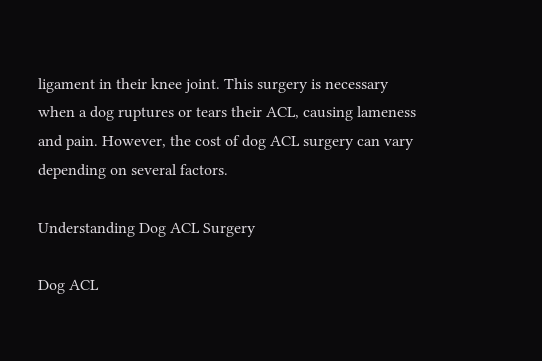ligament in their knee joint. This surgery is necessary when a dog ruptures or tears their ACL, causing lameness and pain. However, the cost of dog ACL surgery can vary depending on several factors.

Understanding Dog ACL Surgery

Dog ACL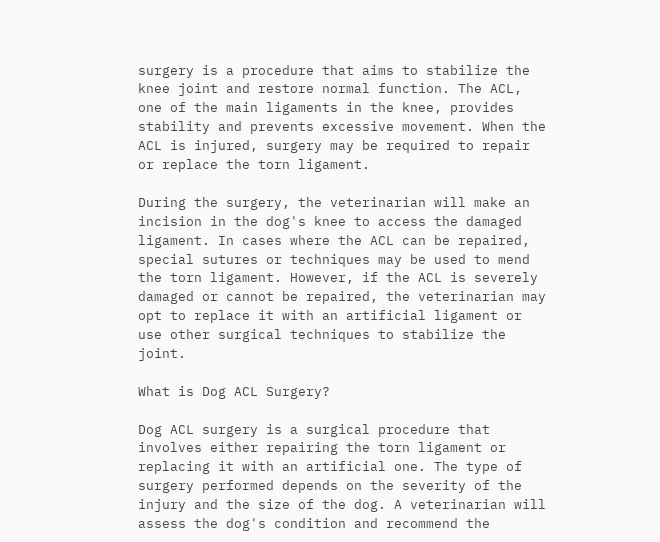surgery is a procedure that aims to stabilize the knee joint and restore normal function. The ACL, one of the main ligaments in the knee, provides stability and prevents excessive movement. When the ACL is injured, surgery may be required to repair or replace the torn ligament.

During the surgery, the veterinarian will make an incision in the dog's knee to access the damaged ligament. In cases where the ACL can be repaired, special sutures or techniques may be used to mend the torn ligament. However, if the ACL is severely damaged or cannot be repaired, the veterinarian may opt to replace it with an artificial ligament or use other surgical techniques to stabilize the joint.

What is Dog ACL Surgery?

Dog ACL surgery is a surgical procedure that involves either repairing the torn ligament or replacing it with an artificial one. The type of surgery performed depends on the severity of the injury and the size of the dog. A veterinarian will assess the dog's condition and recommend the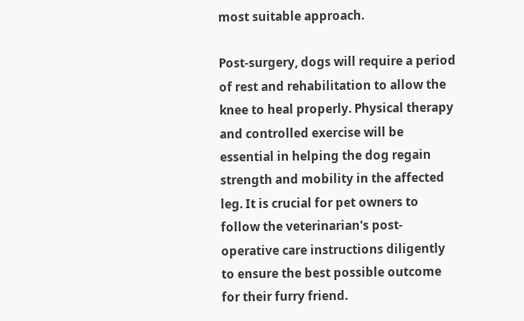most suitable approach.

Post-surgery, dogs will require a period of rest and rehabilitation to allow the knee to heal properly. Physical therapy and controlled exercise will be essential in helping the dog regain strength and mobility in the affected leg. It is crucial for pet owners to follow the veterinarian's post-operative care instructions diligently to ensure the best possible outcome for their furry friend.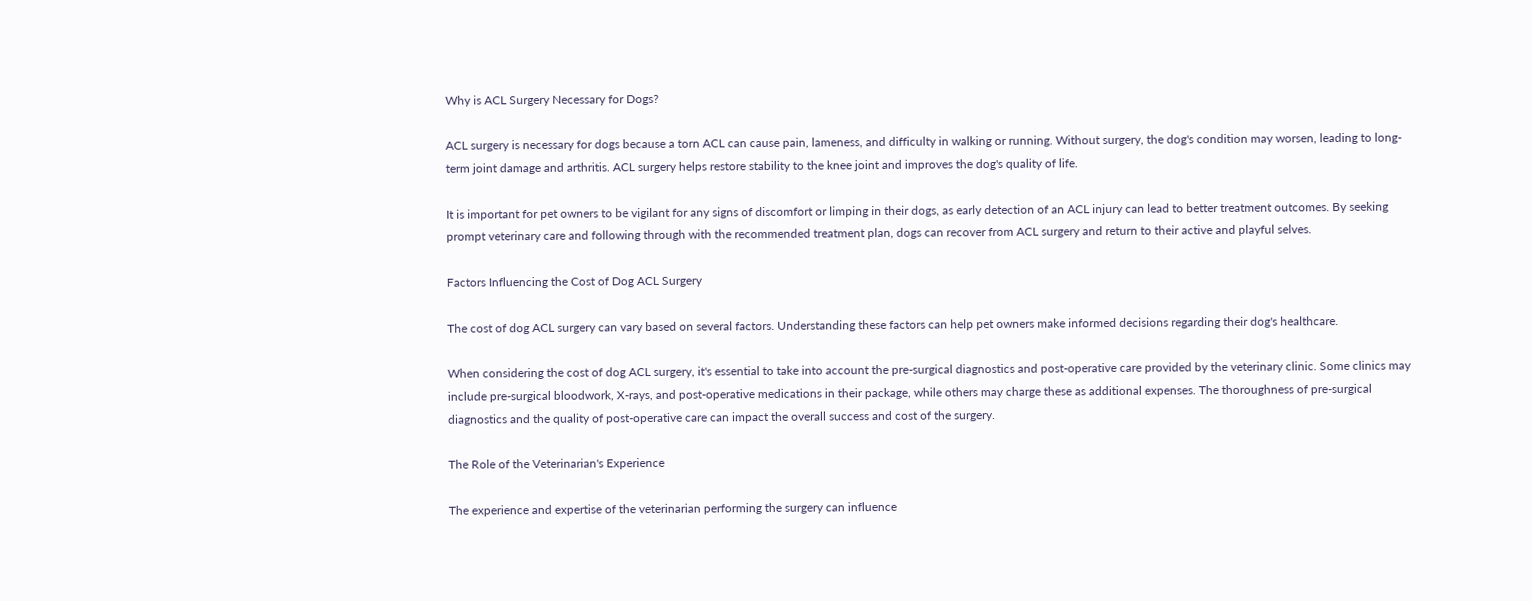Why is ACL Surgery Necessary for Dogs?

ACL surgery is necessary for dogs because a torn ACL can cause pain, lameness, and difficulty in walking or running. Without surgery, the dog's condition may worsen, leading to long-term joint damage and arthritis. ACL surgery helps restore stability to the knee joint and improves the dog's quality of life.

It is important for pet owners to be vigilant for any signs of discomfort or limping in their dogs, as early detection of an ACL injury can lead to better treatment outcomes. By seeking prompt veterinary care and following through with the recommended treatment plan, dogs can recover from ACL surgery and return to their active and playful selves.

Factors Influencing the Cost of Dog ACL Surgery

The cost of dog ACL surgery can vary based on several factors. Understanding these factors can help pet owners make informed decisions regarding their dog's healthcare.

When considering the cost of dog ACL surgery, it's essential to take into account the pre-surgical diagnostics and post-operative care provided by the veterinary clinic. Some clinics may include pre-surgical bloodwork, X-rays, and post-operative medications in their package, while others may charge these as additional expenses. The thoroughness of pre-surgical diagnostics and the quality of post-operative care can impact the overall success and cost of the surgery.

The Role of the Veterinarian's Experience

The experience and expertise of the veterinarian performing the surgery can influence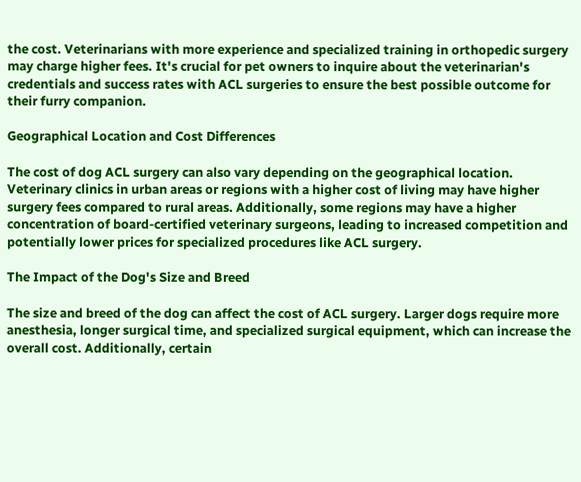the cost. Veterinarians with more experience and specialized training in orthopedic surgery may charge higher fees. It's crucial for pet owners to inquire about the veterinarian's credentials and success rates with ACL surgeries to ensure the best possible outcome for their furry companion.

Geographical Location and Cost Differences

The cost of dog ACL surgery can also vary depending on the geographical location. Veterinary clinics in urban areas or regions with a higher cost of living may have higher surgery fees compared to rural areas. Additionally, some regions may have a higher concentration of board-certified veterinary surgeons, leading to increased competition and potentially lower prices for specialized procedures like ACL surgery.

The Impact of the Dog's Size and Breed

The size and breed of the dog can affect the cost of ACL surgery. Larger dogs require more anesthesia, longer surgical time, and specialized surgical equipment, which can increase the overall cost. Additionally, certain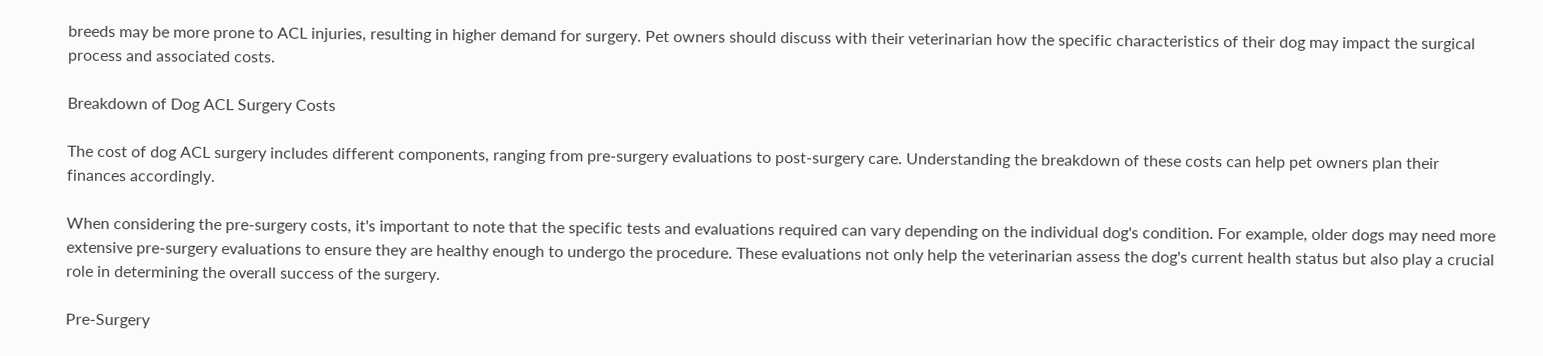breeds may be more prone to ACL injuries, resulting in higher demand for surgery. Pet owners should discuss with their veterinarian how the specific characteristics of their dog may impact the surgical process and associated costs.

Breakdown of Dog ACL Surgery Costs

The cost of dog ACL surgery includes different components, ranging from pre-surgery evaluations to post-surgery care. Understanding the breakdown of these costs can help pet owners plan their finances accordingly.

When considering the pre-surgery costs, it's important to note that the specific tests and evaluations required can vary depending on the individual dog's condition. For example, older dogs may need more extensive pre-surgery evaluations to ensure they are healthy enough to undergo the procedure. These evaluations not only help the veterinarian assess the dog's current health status but also play a crucial role in determining the overall success of the surgery.

Pre-Surgery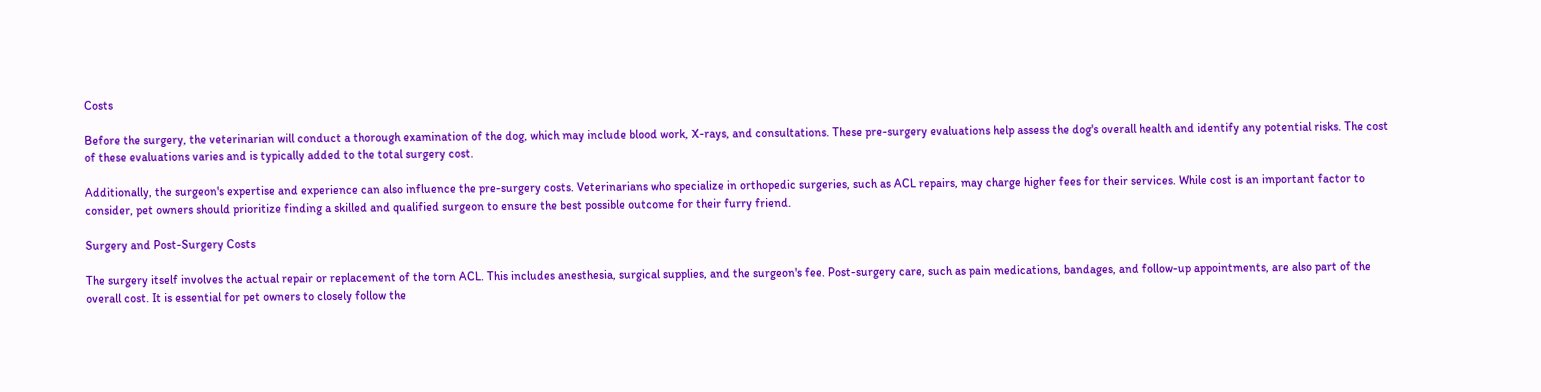Costs

Before the surgery, the veterinarian will conduct a thorough examination of the dog, which may include blood work, X-rays, and consultations. These pre-surgery evaluations help assess the dog's overall health and identify any potential risks. The cost of these evaluations varies and is typically added to the total surgery cost.

Additionally, the surgeon's expertise and experience can also influence the pre-surgery costs. Veterinarians who specialize in orthopedic surgeries, such as ACL repairs, may charge higher fees for their services. While cost is an important factor to consider, pet owners should prioritize finding a skilled and qualified surgeon to ensure the best possible outcome for their furry friend.

Surgery and Post-Surgery Costs

The surgery itself involves the actual repair or replacement of the torn ACL. This includes anesthesia, surgical supplies, and the surgeon's fee. Post-surgery care, such as pain medications, bandages, and follow-up appointments, are also part of the overall cost. It is essential for pet owners to closely follow the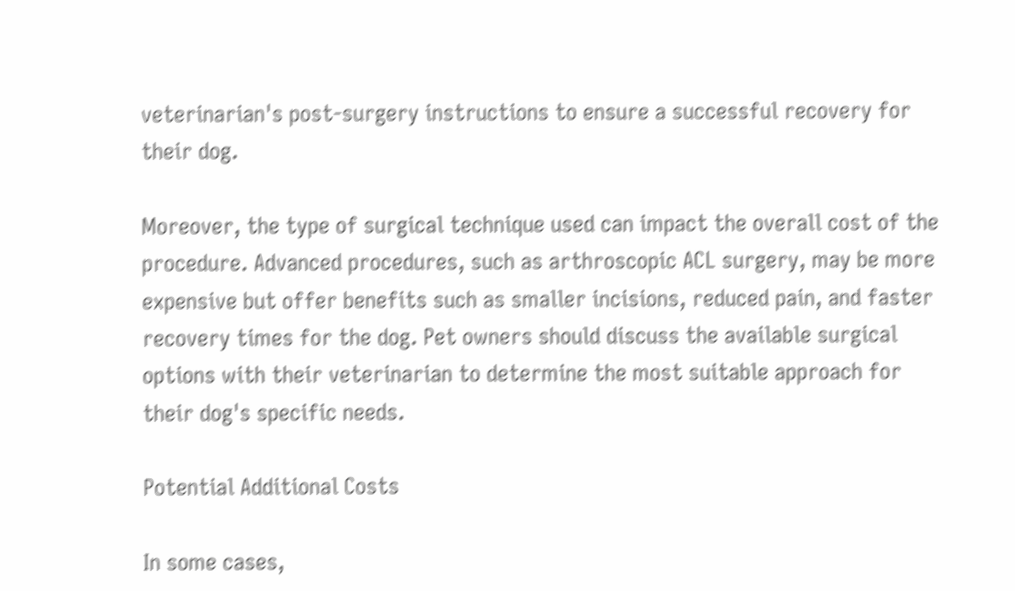veterinarian's post-surgery instructions to ensure a successful recovery for their dog.

Moreover, the type of surgical technique used can impact the overall cost of the procedure. Advanced procedures, such as arthroscopic ACL surgery, may be more expensive but offer benefits such as smaller incisions, reduced pain, and faster recovery times for the dog. Pet owners should discuss the available surgical options with their veterinarian to determine the most suitable approach for their dog's specific needs.

Potential Additional Costs

In some cases,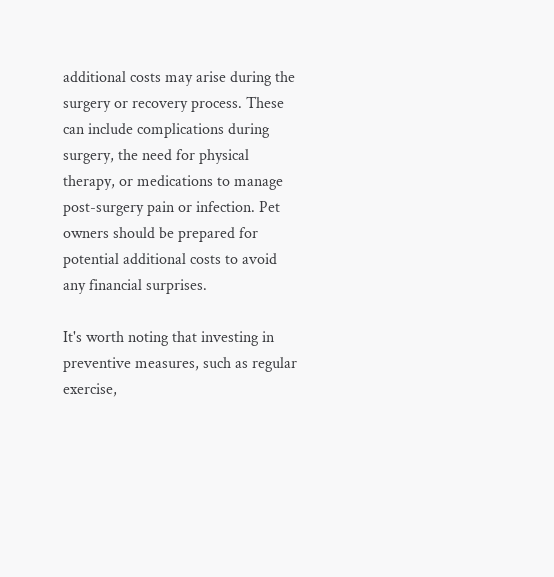additional costs may arise during the surgery or recovery process. These can include complications during surgery, the need for physical therapy, or medications to manage post-surgery pain or infection. Pet owners should be prepared for potential additional costs to avoid any financial surprises.

It's worth noting that investing in preventive measures, such as regular exercise,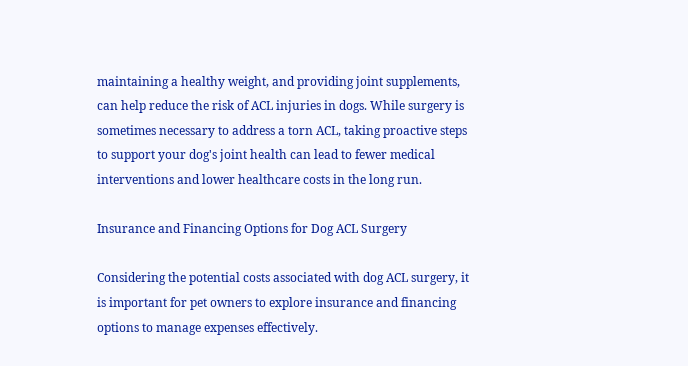maintaining a healthy weight, and providing joint supplements, can help reduce the risk of ACL injuries in dogs. While surgery is sometimes necessary to address a torn ACL, taking proactive steps to support your dog's joint health can lead to fewer medical interventions and lower healthcare costs in the long run.

Insurance and Financing Options for Dog ACL Surgery

Considering the potential costs associated with dog ACL surgery, it is important for pet owners to explore insurance and financing options to manage expenses effectively.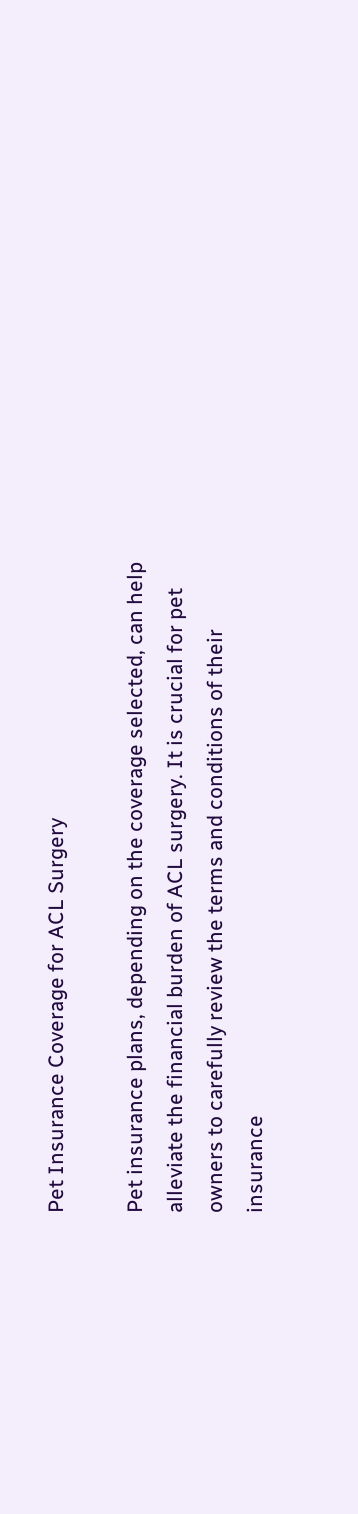Pet Insurance Coverage for ACL Surgery

Pet insurance plans, depending on the coverage selected, can help alleviate the financial burden of ACL surgery. It is crucial for pet owners to carefully review the terms and conditions of their insurance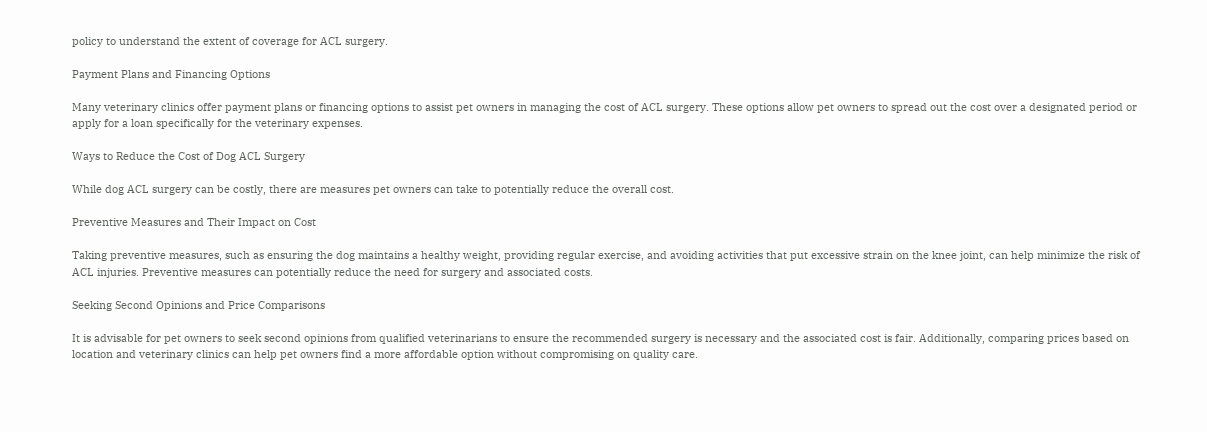policy to understand the extent of coverage for ACL surgery.

Payment Plans and Financing Options

Many veterinary clinics offer payment plans or financing options to assist pet owners in managing the cost of ACL surgery. These options allow pet owners to spread out the cost over a designated period or apply for a loan specifically for the veterinary expenses.

Ways to Reduce the Cost of Dog ACL Surgery

While dog ACL surgery can be costly, there are measures pet owners can take to potentially reduce the overall cost.

Preventive Measures and Their Impact on Cost

Taking preventive measures, such as ensuring the dog maintains a healthy weight, providing regular exercise, and avoiding activities that put excessive strain on the knee joint, can help minimize the risk of ACL injuries. Preventive measures can potentially reduce the need for surgery and associated costs.

Seeking Second Opinions and Price Comparisons

It is advisable for pet owners to seek second opinions from qualified veterinarians to ensure the recommended surgery is necessary and the associated cost is fair. Additionally, comparing prices based on location and veterinary clinics can help pet owners find a more affordable option without compromising on quality care.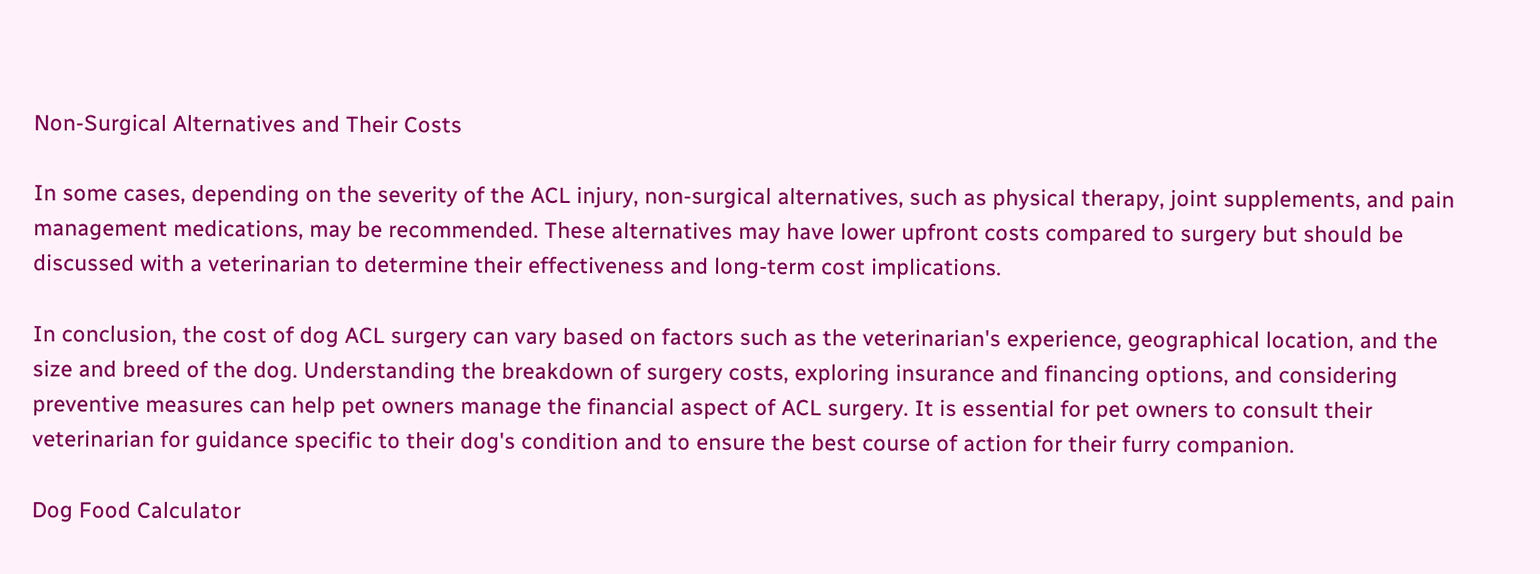Non-Surgical Alternatives and Their Costs

In some cases, depending on the severity of the ACL injury, non-surgical alternatives, such as physical therapy, joint supplements, and pain management medications, may be recommended. These alternatives may have lower upfront costs compared to surgery but should be discussed with a veterinarian to determine their effectiveness and long-term cost implications.

In conclusion, the cost of dog ACL surgery can vary based on factors such as the veterinarian's experience, geographical location, and the size and breed of the dog. Understanding the breakdown of surgery costs, exploring insurance and financing options, and considering preventive measures can help pet owners manage the financial aspect of ACL surgery. It is essential for pet owners to consult their veterinarian for guidance specific to their dog's condition and to ensure the best course of action for their furry companion.

Dog Food Calculator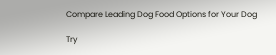Compare Leading Dog Food Options for Your Dog

Try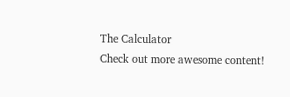The Calculator
Check out more awesome content!